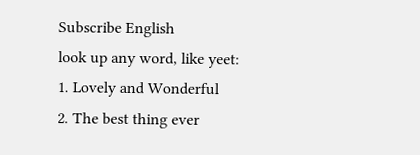Subscribe English
look up any word, like yeet:
1. Lovely and Wonderful
2. The best thing ever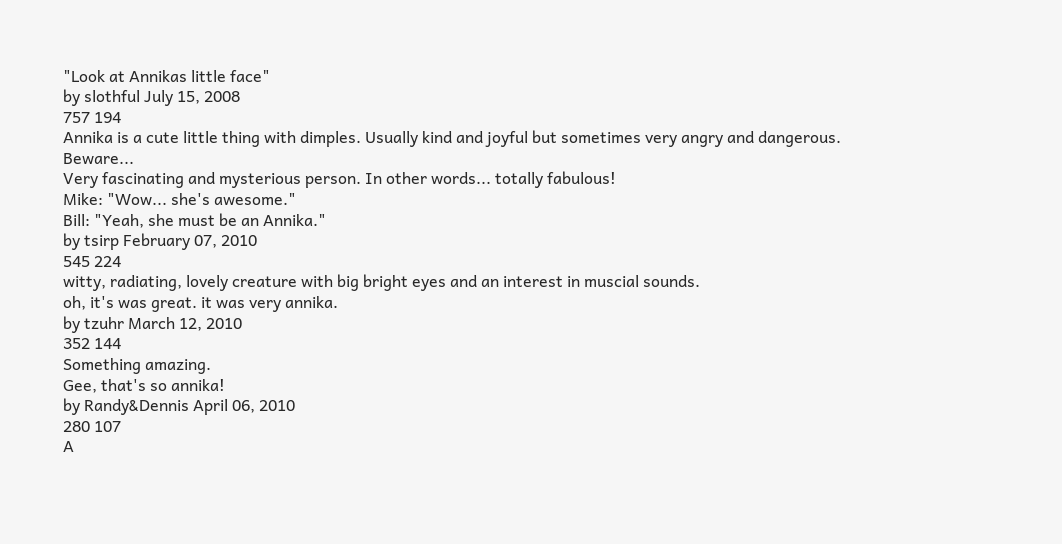"Look at Annikas little face"
by slothful July 15, 2008
757 194
Annika is a cute little thing with dimples. Usually kind and joyful but sometimes very angry and dangerous. Beware...
Very fascinating and mysterious person. In other words... totally fabulous!
Mike: "Wow... she's awesome."
Bill: "Yeah, she must be an Annika."
by tsirp February 07, 2010
545 224
witty, radiating, lovely creature with big bright eyes and an interest in muscial sounds.
oh, it's was great. it was very annika.
by tzuhr March 12, 2010
352 144
Something amazing.
Gee, that's so annika!
by Randy&Dennis April 06, 2010
280 107
A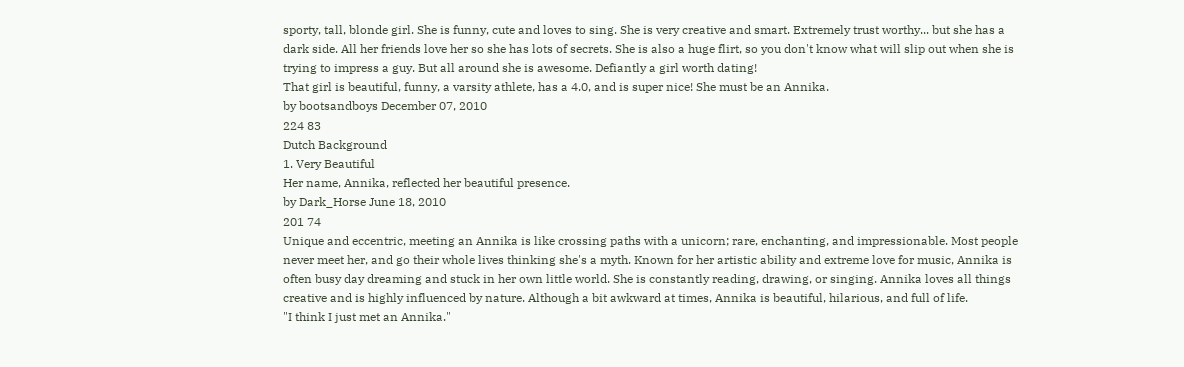sporty, tall, blonde girl. She is funny, cute and loves to sing. She is very creative and smart. Extremely trust worthy... but she has a dark side. All her friends love her so she has lots of secrets. She is also a huge flirt, so you don't know what will slip out when she is trying to impress a guy. But all around she is awesome. Defiantly a girl worth dating!
That girl is beautiful, funny, a varsity athlete, has a 4.0, and is super nice! She must be an Annika.
by bootsandboys December 07, 2010
224 83
Dutch Background
1. Very Beautiful
Her name, Annika, reflected her beautiful presence.
by Dark_Horse June 18, 2010
201 74
Unique and eccentric, meeting an Annika is like crossing paths with a unicorn; rare, enchanting, and impressionable. Most people never meet her, and go their whole lives thinking she's a myth. Known for her artistic ability and extreme love for music, Annika is often busy day dreaming and stuck in her own little world. She is constantly reading, drawing, or singing. Annika loves all things creative and is highly influenced by nature. Although a bit awkward at times, Annika is beautiful, hilarious, and full of life.
"I think I just met an Annika."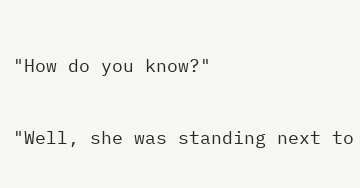"How do you know?"

"Well, she was standing next to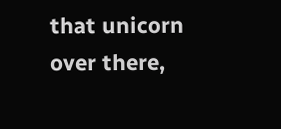that unicorn over there,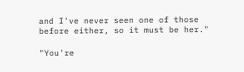and I've never seen one of those before either, so it must be her."

"You're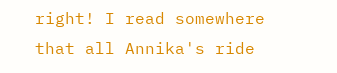right! I read somewhere that all Annika's ride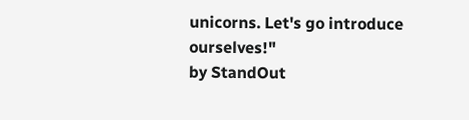unicorns. Let's go introduce ourselves!"
by StandOut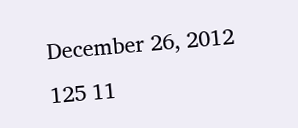December 26, 2012
125 11